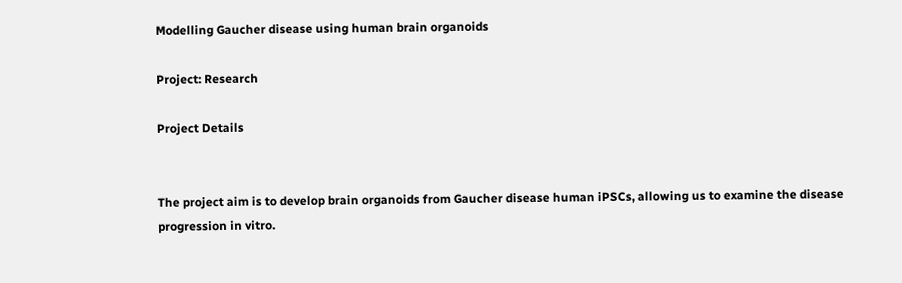Modelling Gaucher disease using human brain organoids

Project: Research

Project Details


The project aim is to develop brain organoids from Gaucher disease human iPSCs, allowing us to examine the disease progression in vitro.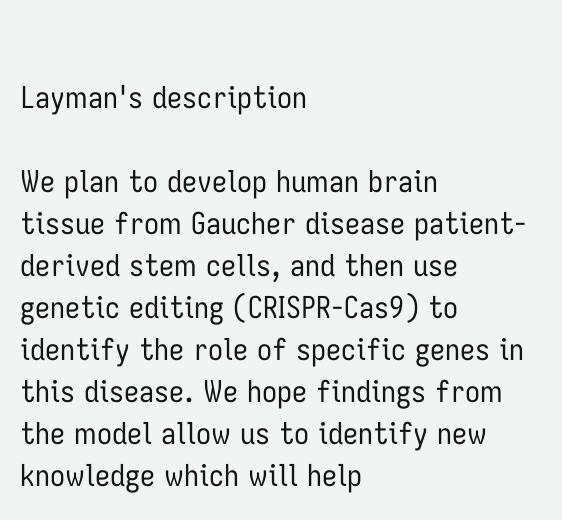Layman's description

We plan to develop human brain tissue from Gaucher disease patient-derived stem cells, and then use genetic editing (CRISPR-Cas9) to identify the role of specific genes in this disease. We hope findings from the model allow us to identify new knowledge which will help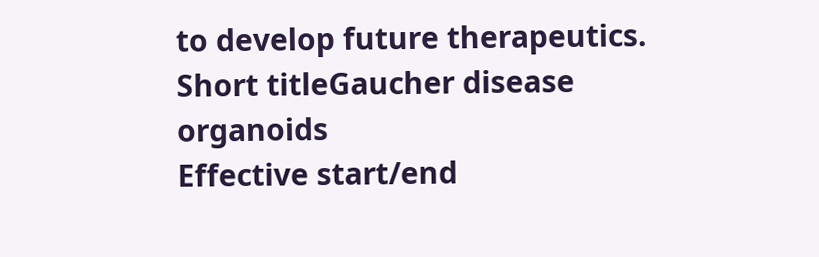to develop future therapeutics.
Short titleGaucher disease organoids
Effective start/end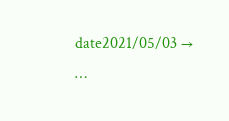date2021/05/03 → …